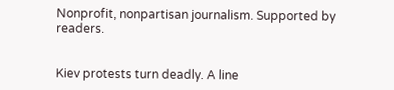Nonprofit, nonpartisan journalism. Supported by readers.


Kiev protests turn deadly. A line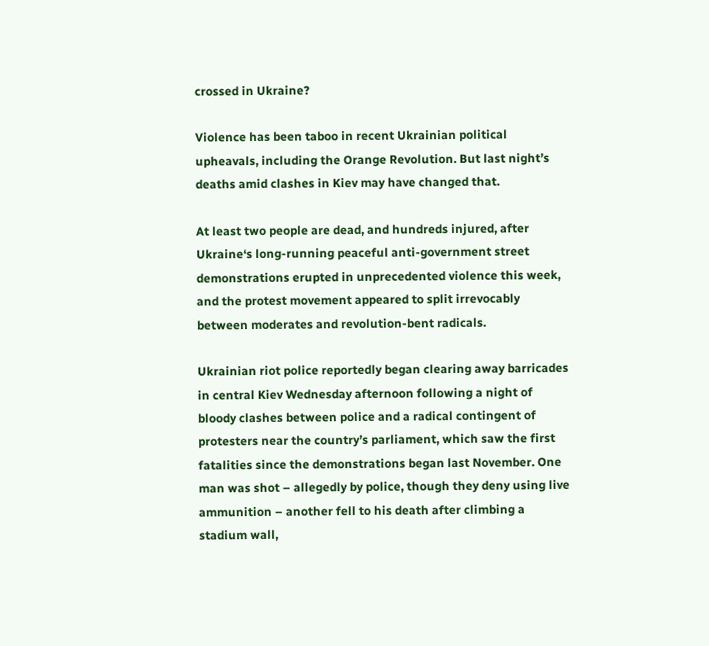crossed in Ukraine?

Violence has been taboo in recent Ukrainian political upheavals, including the Orange Revolution. But last night’s deaths amid clashes in Kiev may have changed that.

At least two people are dead, and hundreds injured, after Ukraine‘s long-running peaceful anti-government street demonstrations erupted in unprecedented violence this week, and the protest movement appeared to split irrevocably between moderates and revolution-bent radicals.

Ukrainian riot police reportedly began clearing away barricades in central Kiev Wednesday afternoon following a night of bloody clashes between police and a radical contingent of protesters near the country’s parliament, which saw the first fatalities since the demonstrations began last November. One man was shot – allegedly by police, though they deny using live ammunition – another fell to his death after climbing a stadium wall,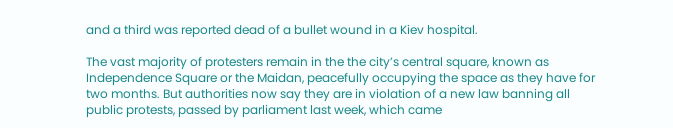and a third was reported dead of a bullet wound in a Kiev hospital.

The vast majority of protesters remain in the the city’s central square, known as Independence Square or the Maidan, peacefully occupying the space as they have for two months. But authorities now say they are in violation of a new law banning all public protests, passed by parliament last week, which came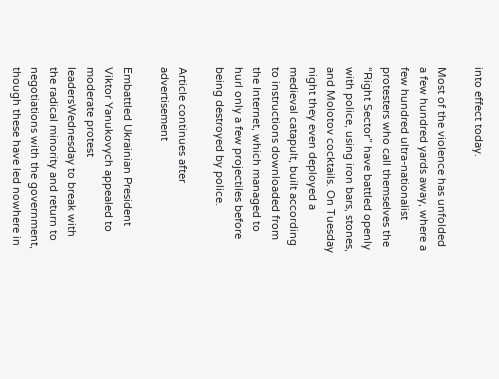into effect today.

Most of the violence has unfolded a few hundred yards away, where a few hundred ultra-nationalist protesters who call themselves the “Right Sector” have battled openly with police, using iron bars, stones, and Molotov cocktails. On Tuesday night they even deployed a medieval catapult, built according to instructions downloaded from the Internet, which managed to hurl only a few projectiles before being destroyed by police.

Article continues after advertisement

Embattled Ukrainian President Viktor Yanukovych appealed to moderate protest leadersWednesday to break with the radical minority and return to negotiations with the government, though these have led nowhere in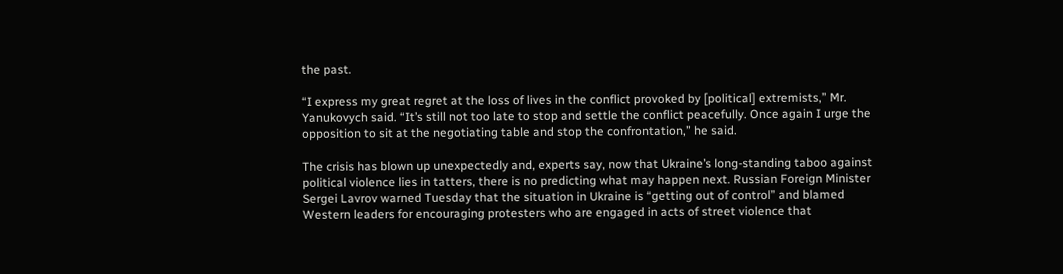the past.

“I express my great regret at the loss of lives in the conflict provoked by [political] extremists,” Mr. Yanukovych said. “It’s still not too late to stop and settle the conflict peacefully. Once again I urge the opposition to sit at the negotiating table and stop the confrontation,” he said.

The crisis has blown up unexpectedly and, experts say, now that Ukraine’s long-standing taboo against political violence lies in tatters, there is no predicting what may happen next. Russian Foreign Minister Sergei Lavrov warned Tuesday that the situation in Ukraine is “getting out of control” and blamed Western leaders for encouraging protesters who are engaged in acts of street violence that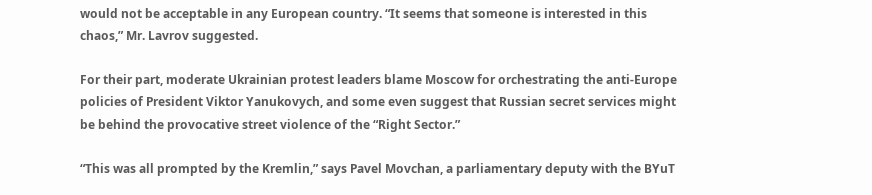would not be acceptable in any European country. “It seems that someone is interested in this chaos,” Mr. Lavrov suggested.

For their part, moderate Ukrainian protest leaders blame Moscow for orchestrating the anti-Europe policies of President Viktor Yanukovych, and some even suggest that Russian secret services might be behind the provocative street violence of the “Right Sector.”

“This was all prompted by the Kremlin,” says Pavel Movchan, a parliamentary deputy with the BYuT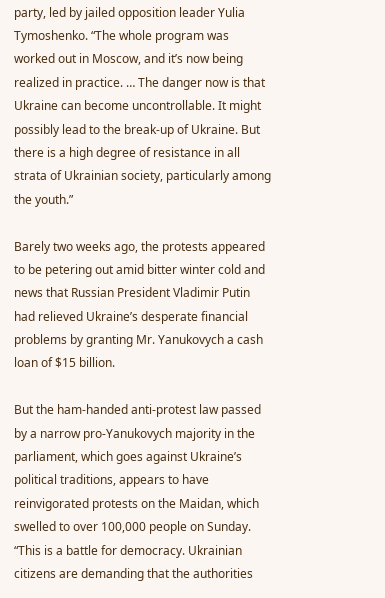party, led by jailed opposition leader Yulia Tymoshenko. “The whole program was worked out in Moscow, and it’s now being realized in practice. … The danger now is that Ukraine can become uncontrollable. It might possibly lead to the break-up of Ukraine. But there is a high degree of resistance in all strata of Ukrainian society, particularly among the youth.”

Barely two weeks ago, the protests appeared to be petering out amid bitter winter cold and news that Russian President Vladimir Putin had relieved Ukraine’s desperate financial problems by granting Mr. Yanukovych a cash loan of $15 billion.

But the ham-handed anti-protest law passed by a narrow pro-Yanukovych majority in the parliament, which goes against Ukraine’s political traditions, appears to have reinvigorated protests on the Maidan, which swelled to over 100,000 people on Sunday. “This is a battle for democracy. Ukrainian citizens are demanding that the authorities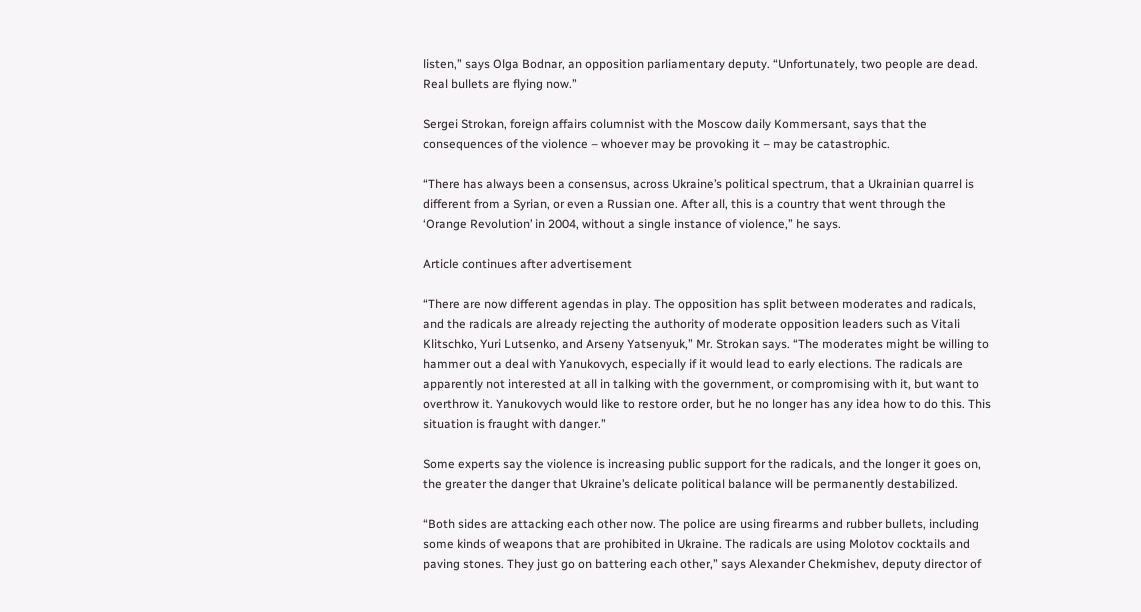listen,” says Olga Bodnar, an opposition parliamentary deputy. “Unfortunately, two people are dead. Real bullets are flying now.”

Sergei Strokan, foreign affairs columnist with the Moscow daily Kommersant, says that the consequences of the violence – whoever may be provoking it – may be catastrophic.

“There has always been a consensus, across Ukraine’s political spectrum, that a Ukrainian quarrel is different from a Syrian, or even a Russian one. After all, this is a country that went through the ‘Orange Revolution’ in 2004, without a single instance of violence,” he says.

Article continues after advertisement

“There are now different agendas in play. The opposition has split between moderates and radicals, and the radicals are already rejecting the authority of moderate opposition leaders such as Vitali Klitschko, Yuri Lutsenko, and Arseny Yatsenyuk,” Mr. Strokan says. “The moderates might be willing to hammer out a deal with Yanukovych, especially if it would lead to early elections. The radicals are apparently not interested at all in talking with the government, or compromising with it, but want to overthrow it. Yanukovych would like to restore order, but he no longer has any idea how to do this. This situation is fraught with danger.”

Some experts say the violence is increasing public support for the radicals, and the longer it goes on, the greater the danger that Ukraine’s delicate political balance will be permanently destabilized.

“Both sides are attacking each other now. The police are using firearms and rubber bullets, including some kinds of weapons that are prohibited in Ukraine. The radicals are using Molotov cocktails and paving stones. They just go on battering each other,” says Alexander Chekmishev, deputy director of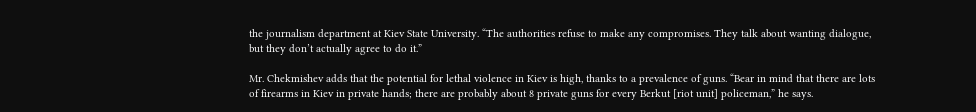the journalism department at Kiev State University. “The authorities refuse to make any compromises. They talk about wanting dialogue, but they don’t actually agree to do it.”

Mr. Chekmishev adds that the potential for lethal violence in Kiev is high, thanks to a prevalence of guns. “Bear in mind that there are lots of firearms in Kiev in private hands; there are probably about 8 private guns for every Berkut [riot unit] policeman,” he says.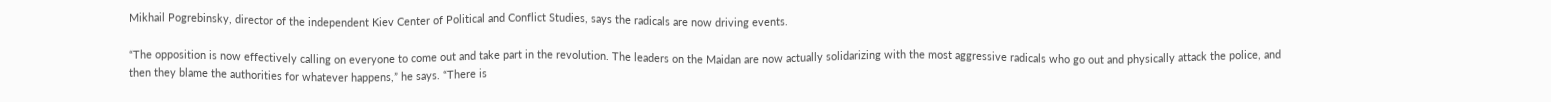Mikhail Pogrebinsky, director of the independent Kiev Center of Political and Conflict Studies, says the radicals are now driving events.

“The opposition is now effectively calling on everyone to come out and take part in the revolution. The leaders on the Maidan are now actually solidarizing with the most aggressive radicals who go out and physically attack the police, and then they blame the authorities for whatever happens,” he says. “There is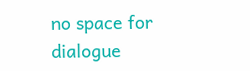no space for dialogue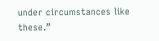under circumstances like these.”